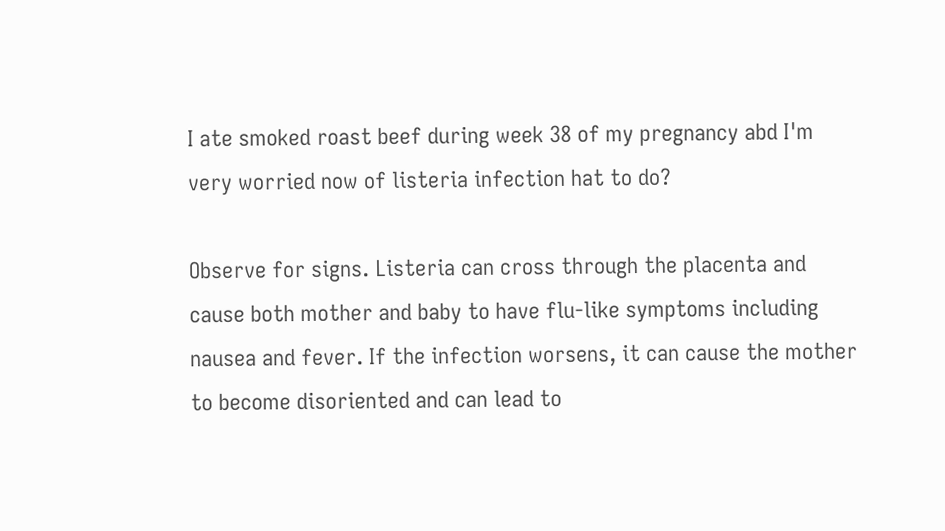I ate smoked roast beef during week 38 of my pregnancy abd I'm very worried now of listeria infection hat to do?

Observe for signs. Listeria can cross through the placenta and cause both mother and baby to have flu-like symptoms including nausea and fever. If the infection worsens, it can cause the mother to become disoriented and can lead to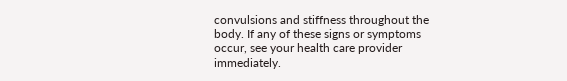convulsions and stiffness throughout the body. If any of these signs or symptoms occur, see your health care provider immediately.